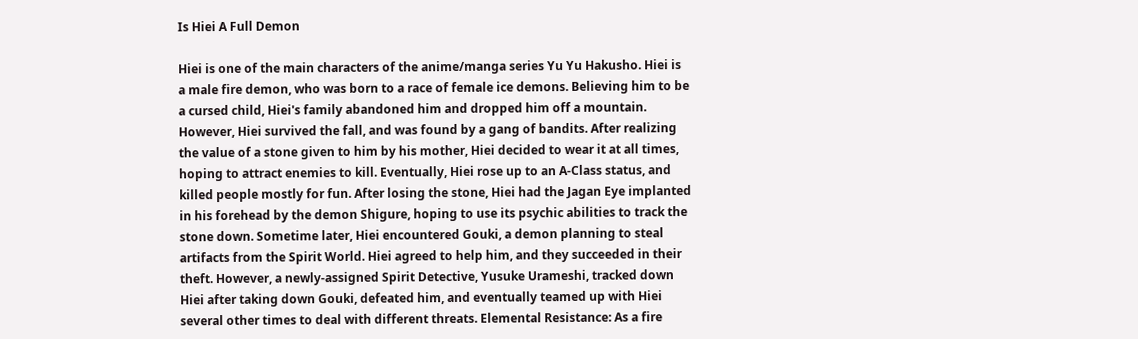Is Hiei A Full Demon

Hiei is one of the main characters of the anime/manga series Yu Yu Hakusho. Hiei is a male fire demon, who was born to a race of female ice demons. Believing him to be a cursed child, Hiei's family abandoned him and dropped him off a mountain. However, Hiei survived the fall, and was found by a gang of bandits. After realizing the value of a stone given to him by his mother, Hiei decided to wear it at all times, hoping to attract enemies to kill. Eventually, Hiei rose up to an A-Class status, and killed people mostly for fun. After losing the stone, Hiei had the Jagan Eye implanted in his forehead by the demon Shigure, hoping to use its psychic abilities to track the stone down. Sometime later, Hiei encountered Gouki, a demon planning to steal artifacts from the Spirit World. Hiei agreed to help him, and they succeeded in their theft. However, a newly-assigned Spirit Detective, Yusuke Urameshi, tracked down Hiei after taking down Gouki, defeated him, and eventually teamed up with Hiei several other times to deal with different threats. Elemental Resistance: As a fire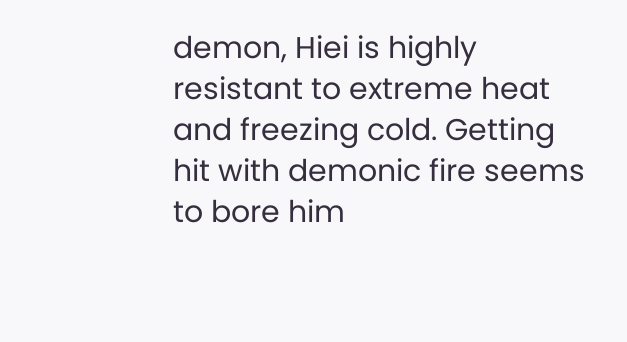demon, Hiei is highly resistant to extreme heat and freezing cold. Getting hit with demonic fire seems to bore him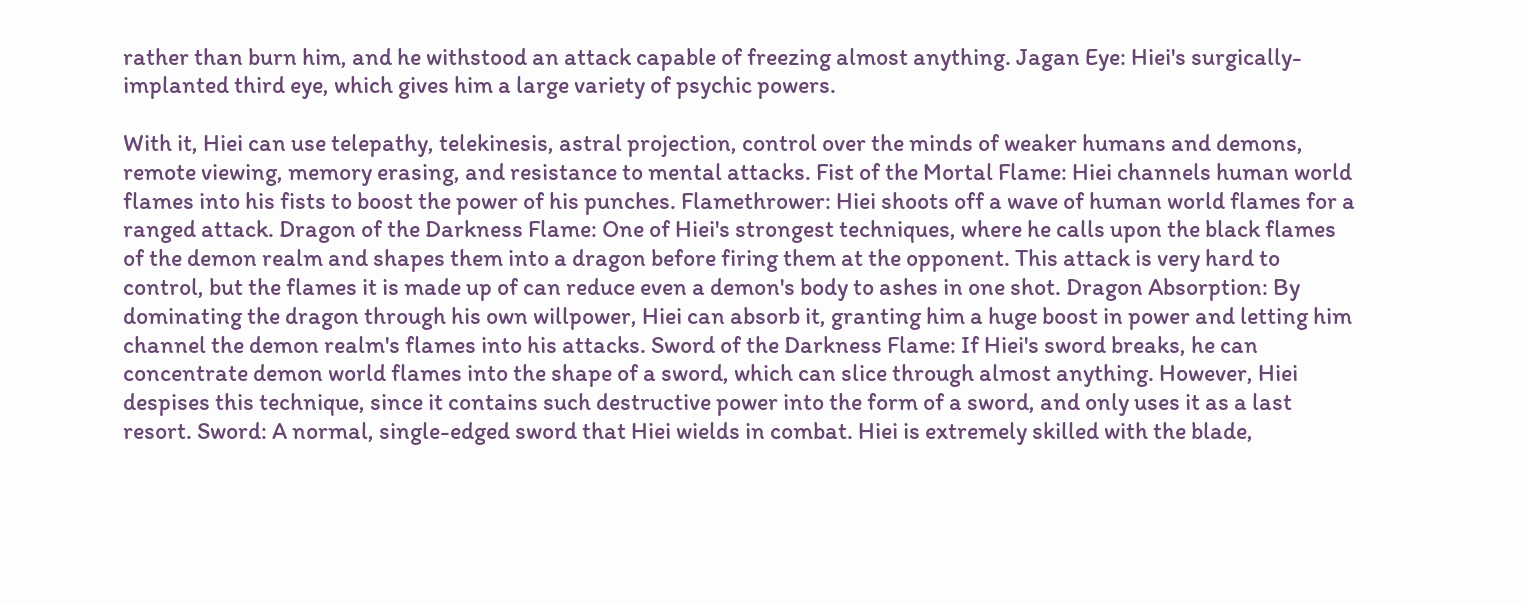rather than burn him, and he withstood an attack capable of freezing almost anything. Jagan Eye: Hiei's surgically-implanted third eye, which gives him a large variety of psychic powers.

With it, Hiei can use telepathy, telekinesis, astral projection, control over the minds of weaker humans and demons, remote viewing, memory erasing, and resistance to mental attacks. Fist of the Mortal Flame: Hiei channels human world flames into his fists to boost the power of his punches. Flamethrower: Hiei shoots off a wave of human world flames for a ranged attack. Dragon of the Darkness Flame: One of Hiei's strongest techniques, where he calls upon the black flames of the demon realm and shapes them into a dragon before firing them at the opponent. This attack is very hard to control, but the flames it is made up of can reduce even a demon's body to ashes in one shot. Dragon Absorption: By dominating the dragon through his own willpower, Hiei can absorb it, granting him a huge boost in power and letting him channel the demon realm's flames into his attacks. Sword of the Darkness Flame: If Hiei's sword breaks, he can concentrate demon world flames into the shape of a sword, which can slice through almost anything. However, Hiei despises this technique, since it contains such destructive power into the form of a sword, and only uses it as a last resort. Sword: A normal, single-edged sword that Hiei wields in combat. Hiei is extremely skilled with the blade,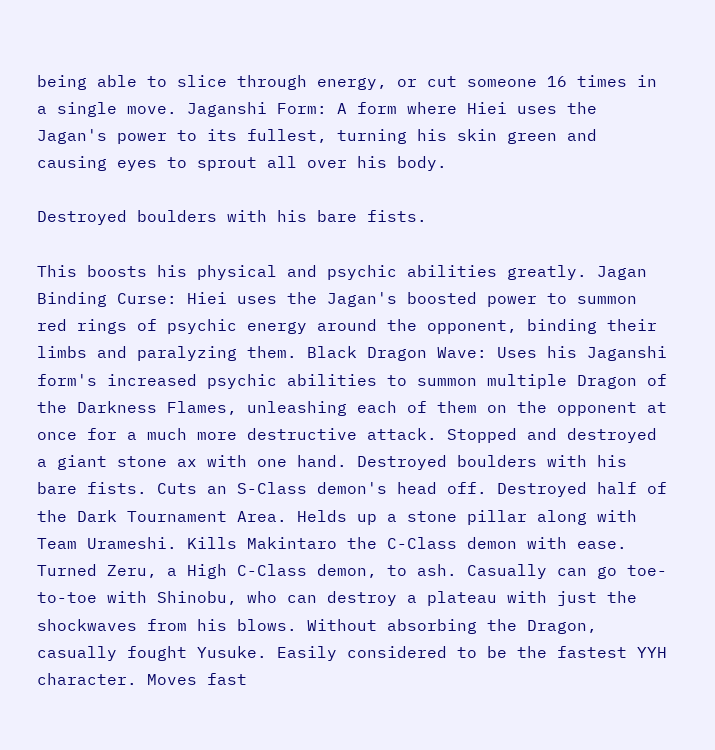being able to slice through energy, or cut someone 16 times in a single move. Jaganshi Form: A form where Hiei uses the Jagan's power to its fullest, turning his skin green and causing eyes to sprout all over his body.

Destroyed boulders with his bare fists.

This boosts his physical and psychic abilities greatly. Jagan Binding Curse: Hiei uses the Jagan's boosted power to summon red rings of psychic energy around the opponent, binding their limbs and paralyzing them. Black Dragon Wave: Uses his Jaganshi form's increased psychic abilities to summon multiple Dragon of the Darkness Flames, unleashing each of them on the opponent at once for a much more destructive attack. Stopped and destroyed a giant stone ax with one hand. Destroyed boulders with his bare fists. Cuts an S-Class demon's head off. Destroyed half of the Dark Tournament Area. Helds up a stone pillar along with Team Urameshi. Kills Makintaro the C-Class demon with ease. Turned Zeru, a High C-Class demon, to ash. Casually can go toe-to-toe with Shinobu, who can destroy a plateau with just the shockwaves from his blows. Without absorbing the Dragon, casually fought Yusuke. Easily considered to be the fastest YYH character. Moves fast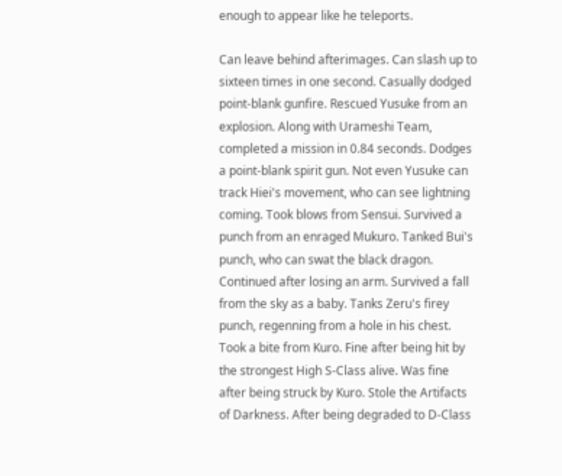enough to appear like he teleports.

Can leave behind afterimages. Can slash up to sixteen times in one second. Casually dodged point-blank gunfire. Rescued Yusuke from an explosion. Along with Urameshi Team, completed a mission in 0.84 seconds. Dodges a point-blank spirit gun. Not even Yusuke can track Hiei's movement, who can see lightning coming. Took blows from Sensui. Survived a punch from an enraged Mukuro. Tanked Bui's punch, who can swat the black dragon. Continued after losing an arm. Survived a fall from the sky as a baby. Tanks Zeru's firey punch, regenning from a hole in his chest. Took a bite from Kuro. Fine after being hit by the strongest High S-Class alive. Was fine after being struck by Kuro. Stole the Artifacts of Darkness. After being degraded to D-Class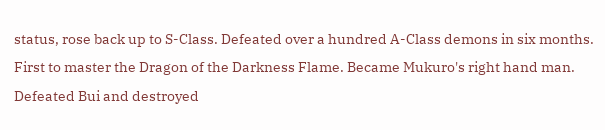status, rose back up to S-Class. Defeated over a hundred A-Class demons in six months. First to master the Dragon of the Darkness Flame. Became Mukuro's right hand man. Defeated Bui and destroyed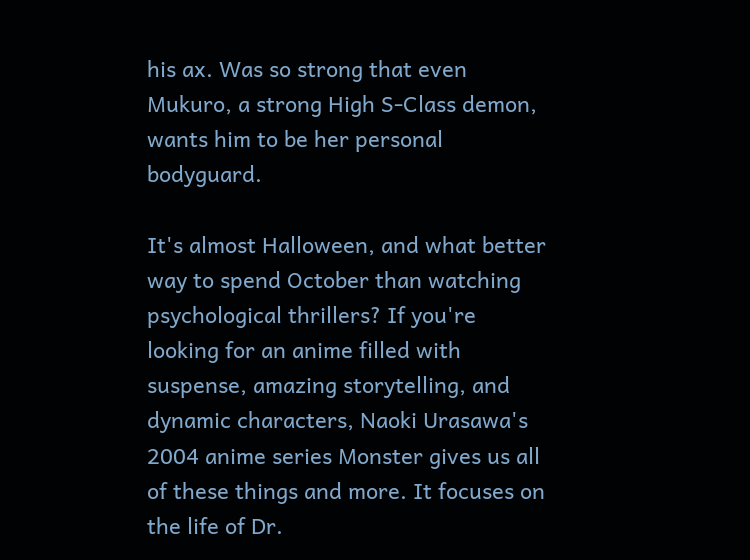his ax. Was so strong that even Mukuro, a strong High S-Class demon, wants him to be her personal bodyguard.

It's almost Halloween, and what better way to spend October than watching psychological thrillers? If you're looking for an anime filled with suspense, amazing storytelling, and dynamic characters, Naoki Urasawa's 2004 anime series Monster gives us all of these things and more. It focuses on the life of Dr.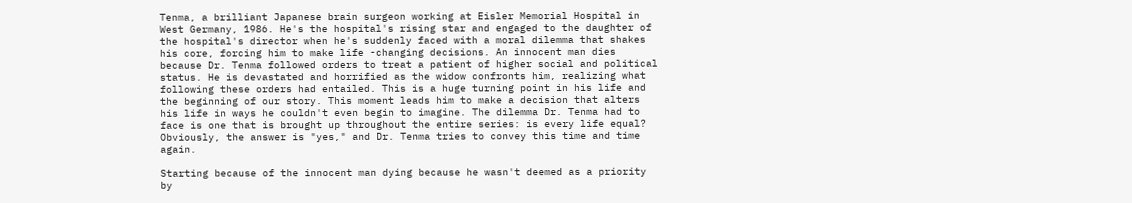Tenma, a brilliant Japanese brain surgeon working at Eisler Memorial Hospital in West Germany, 1986. He's the hospital's rising star and engaged to the daughter of the hospital's director when he's suddenly faced with a moral dilemma that shakes his core, forcing him to make life -changing decisions. An innocent man dies because Dr. Tenma followed orders to treat a patient of higher social and political status. He is devastated and horrified as the widow confronts him, realizing what following these orders had entailed. This is a huge turning point in his life and the beginning of our story. This moment leads him to make a decision that alters his life in ways he couldn't even begin to imagine. The dilemma Dr. Tenma had to face is one that is brought up throughout the entire series: is every life equal? Obviously, the answer is "yes," and Dr. Tenma tries to convey this time and time again.

Starting because of the innocent man dying because he wasn't deemed as a priority by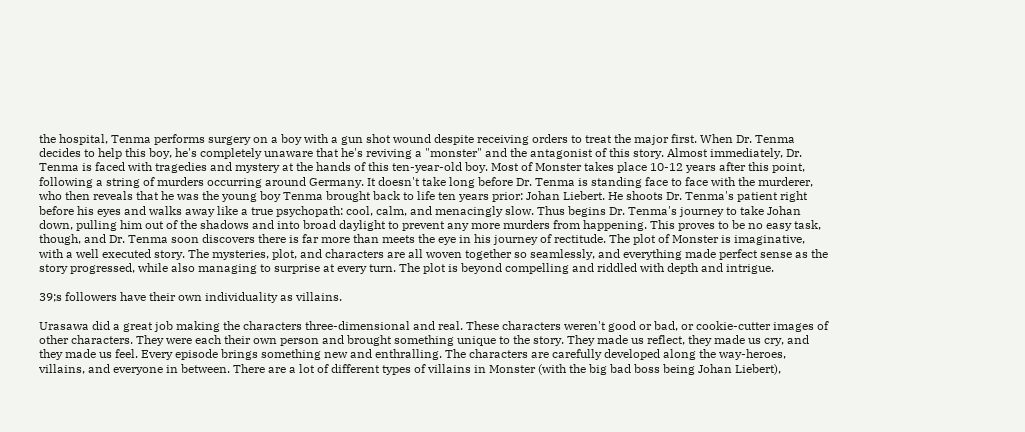the hospital, Tenma performs surgery on a boy with a gun shot wound despite receiving orders to treat the major first. When Dr. Tenma decides to help this boy, he's completely unaware that he's reviving a "monster" and the antagonist of this story. Almost immediately, Dr. Tenma is faced with tragedies and mystery at the hands of this ten-year-old boy. Most of Monster takes place 10-12 years after this point, following a string of murders occurring around Germany. It doesn't take long before Dr. Tenma is standing face to face with the murderer, who then reveals that he was the young boy Tenma brought back to life ten years prior: Johan Liebert. He shoots Dr. Tenma's patient right before his eyes and walks away like a true psychopath: cool, calm, and menacingly slow. Thus begins Dr. Tenma's journey to take Johan down, pulling him out of the shadows and into broad daylight to prevent any more murders from happening. This proves to be no easy task, though, and Dr. Tenma soon discovers there is far more than meets the eye in his journey of rectitude. The plot of Monster is imaginative, with a well executed story. The mysteries, plot, and characters are all woven together so seamlessly, and everything made perfect sense as the story progressed, while also managing to surprise at every turn. The plot is beyond compelling and riddled with depth and intrigue.

39;s followers have their own individuality as villains.

Urasawa did a great job making the characters three-dimensional and real. These characters weren't good or bad, or cookie-cutter images of other characters. They were each their own person and brought something unique to the story. They made us reflect, they made us cry, and they made us feel. Every episode brings something new and enthralling. The characters are carefully developed along the way-heroes, villains, and everyone in between. There are a lot of different types of villains in Monster (with the big bad boss being Johan Liebert),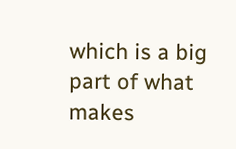which is a big part of what makes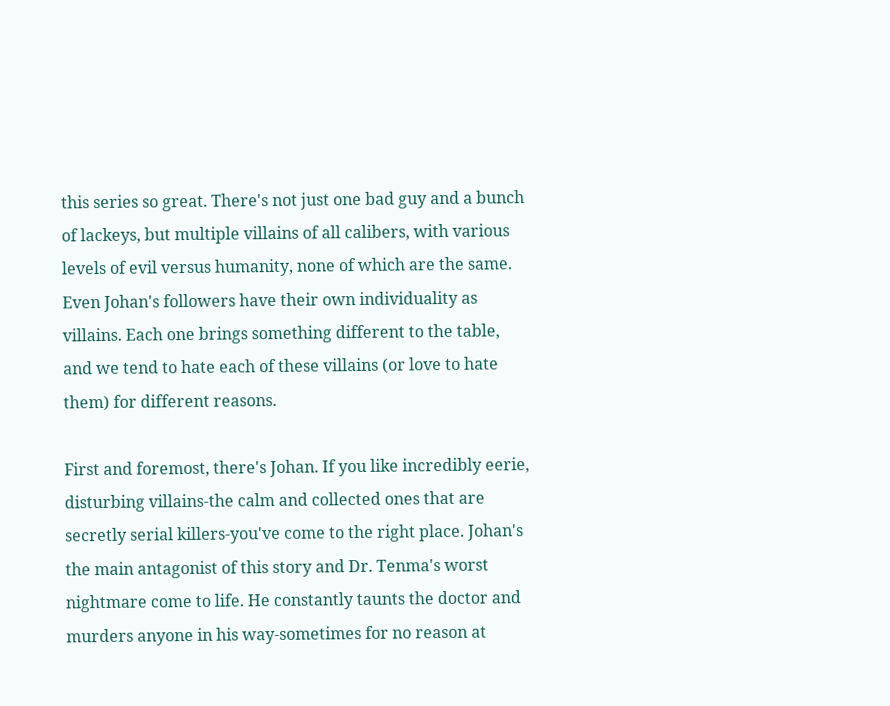this series so great. There's not just one bad guy and a bunch of lackeys, but multiple villains of all calibers, with various levels of evil versus humanity, none of which are the same. Even Johan's followers have their own individuality as villains. Each one brings something different to the table, and we tend to hate each of these villains (or love to hate them) for different reasons.

First and foremost, there's Johan. If you like incredibly eerie, disturbing villains-the calm and collected ones that are secretly serial killers-you've come to the right place. Johan's the main antagonist of this story and Dr. Tenma's worst nightmare come to life. He constantly taunts the doctor and murders anyone in his way-sometimes for no reason at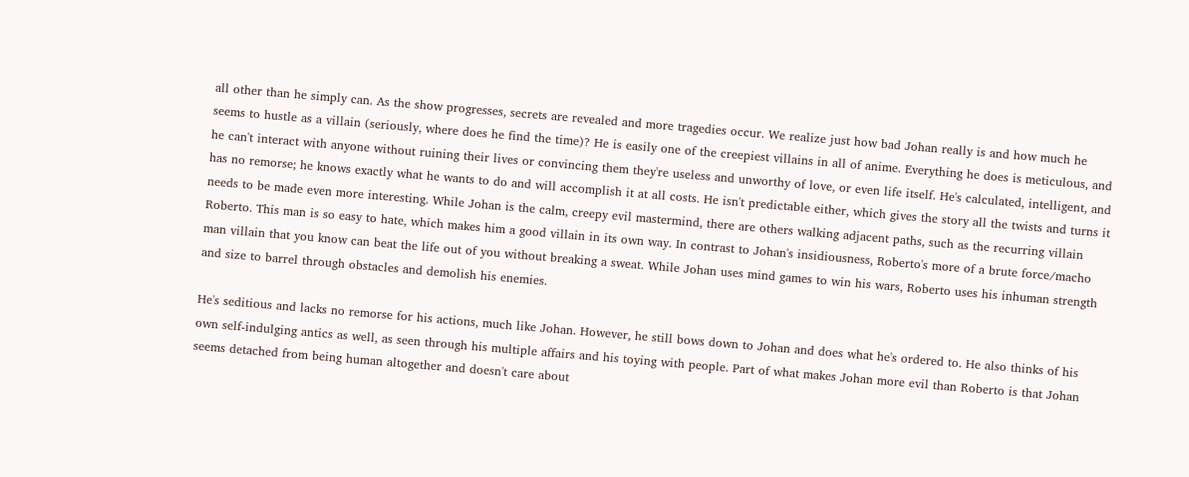all other than he simply can. As the show progresses, secrets are revealed and more tragedies occur. We realize just how bad Johan really is and how much he seems to hustle as a villain (seriously, where does he find the time)? He is easily one of the creepiest villains in all of anime. Everything he does is meticulous, and he can't interact with anyone without ruining their lives or convincing them they're useless and unworthy of love, or even life itself. He's calculated, intelligent, and has no remorse; he knows exactly what he wants to do and will accomplish it at all costs. He isn't predictable either, which gives the story all the twists and turns it needs to be made even more interesting. While Johan is the calm, creepy evil mastermind, there are others walking adjacent paths, such as the recurring villain Roberto. This man is so easy to hate, which makes him a good villain in its own way. In contrast to Johan's insidiousness, Roberto's more of a brute force/macho man villain that you know can beat the life out of you without breaking a sweat. While Johan uses mind games to win his wars, Roberto uses his inhuman strength and size to barrel through obstacles and demolish his enemies.

He's seditious and lacks no remorse for his actions, much like Johan. However, he still bows down to Johan and does what he's ordered to. He also thinks of his own self-indulging antics as well, as seen through his multiple affairs and his toying with people. Part of what makes Johan more evil than Roberto is that Johan seems detached from being human altogether and doesn't care about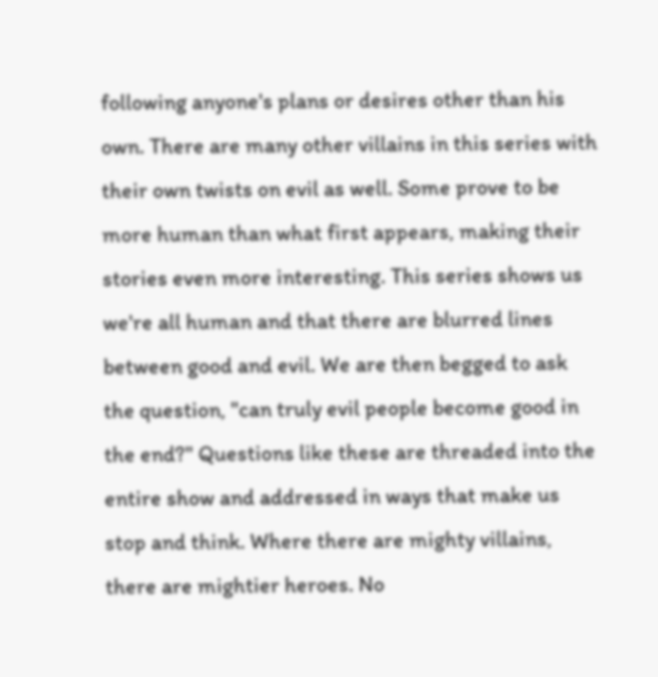following anyone's plans or desires other than his own. There are many other villains in this series with their own twists on evil as well. Some prove to be more human than what first appears, making their stories even more interesting. This series shows us we're all human and that there are blurred lines between good and evil. We are then begged to ask the question, "can truly evil people become good in the end?" Questions like these are threaded into the entire show and addressed in ways that make us stop and think. Where there are mighty villains, there are mightier heroes. No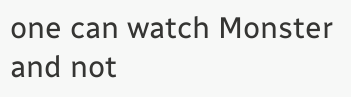one can watch Monster and not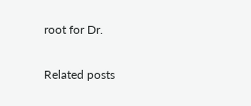root for Dr.

Related posts